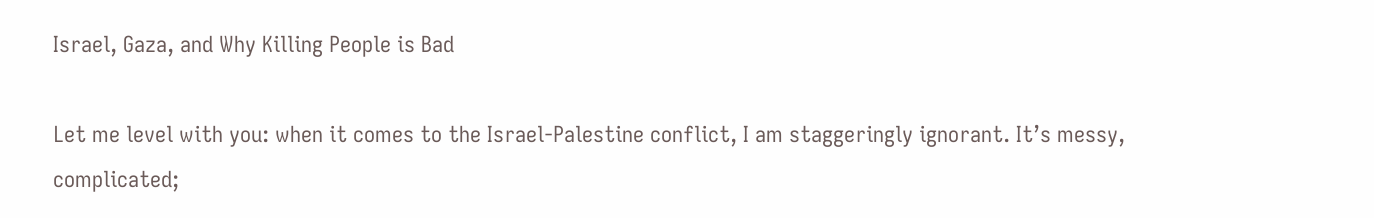Israel, Gaza, and Why Killing People is Bad

Let me level with you: when it comes to the Israel-Palestine conflict, I am staggeringly ignorant. It’s messy, complicated;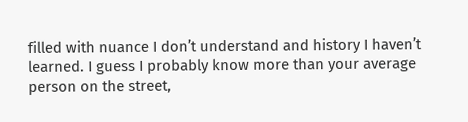filled with nuance I don’t understand and history I haven’t learned. I guess I probably know more than your average person on the street,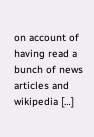on account of having read a bunch of news articles and wikipedia […]